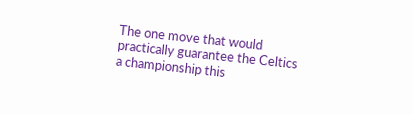The one move that would practically guarantee the Celtics a championship this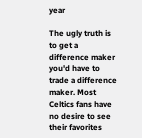year

The ugly truth is to get a difference maker you'd have to trade a difference maker. Most Celtics fans have no desire to see their favorites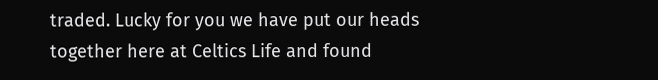traded. Lucky for you we have put our heads together here at Celtics Life and found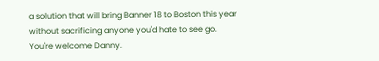a solution that will bring Banner 18 to Boston this year without sacrificing anyone you'd hate to see go. You're welcome Danny.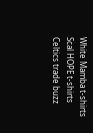White Mamba t-shirts
Scal HOPE t-shirts
Celtics trade buzz